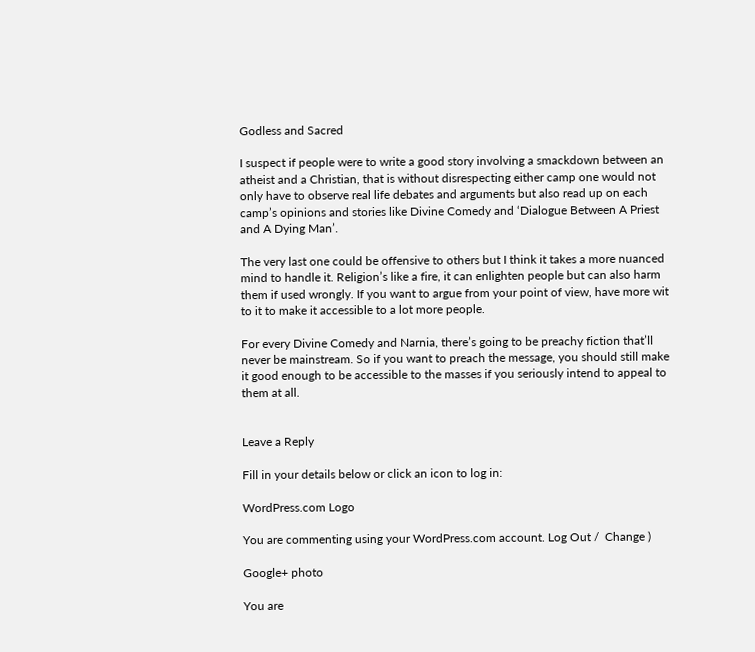Godless and Sacred

I suspect if people were to write a good story involving a smackdown between an atheist and a Christian, that is without disrespecting either camp one would not only have to observe real life debates and arguments but also read up on each camp’s opinions and stories like Divine Comedy and ‘Dialogue Between A Priest and A Dying Man’.

The very last one could be offensive to others but I think it takes a more nuanced mind to handle it. Religion’s like a fire, it can enlighten people but can also harm them if used wrongly. If you want to argue from your point of view, have more wit to it to make it accessible to a lot more people.

For every Divine Comedy and Narnia, there’s going to be preachy fiction that’ll never be mainstream. So if you want to preach the message, you should still make it good enough to be accessible to the masses if you seriously intend to appeal to them at all.


Leave a Reply

Fill in your details below or click an icon to log in:

WordPress.com Logo

You are commenting using your WordPress.com account. Log Out /  Change )

Google+ photo

You are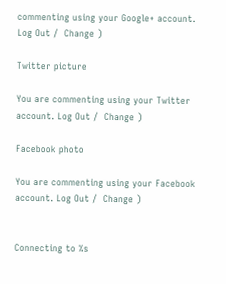commenting using your Google+ account. Log Out /  Change )

Twitter picture

You are commenting using your Twitter account. Log Out /  Change )

Facebook photo

You are commenting using your Facebook account. Log Out /  Change )


Connecting to %s